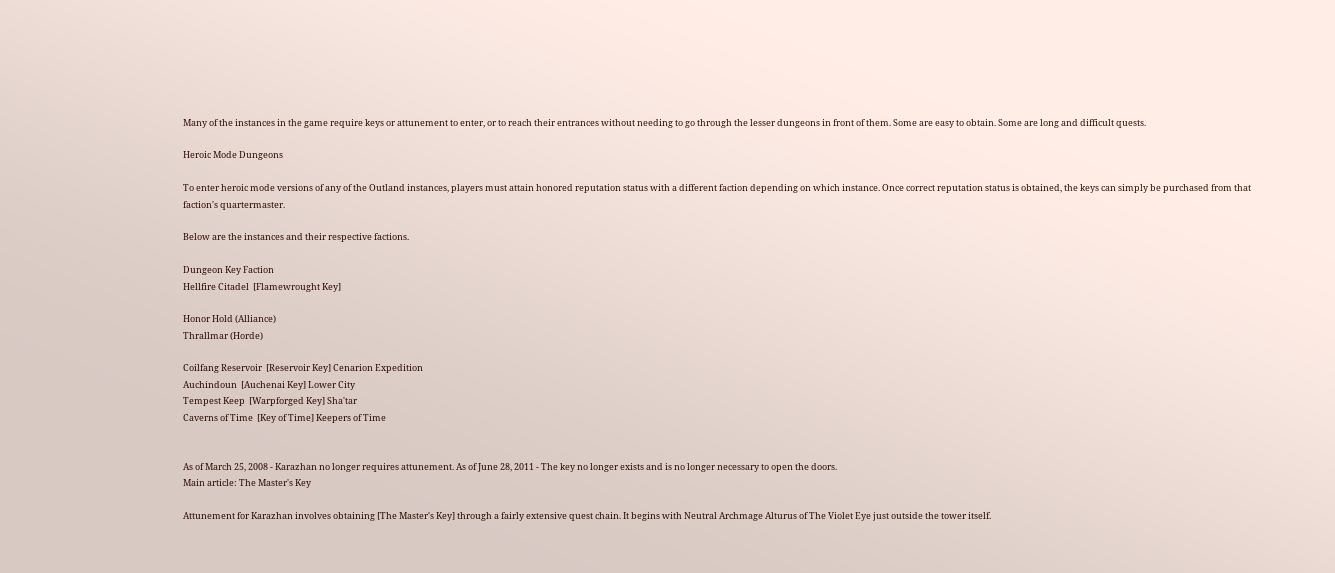Many of the instances in the game require keys or attunement to enter, or to reach their entrances without needing to go through the lesser dungeons in front of them. Some are easy to obtain. Some are long and difficult quests.

Heroic Mode Dungeons

To enter heroic mode versions of any of the Outland instances, players must attain honored reputation status with a different faction depending on which instance. Once correct reputation status is obtained, the keys can simply be purchased from that faction's quartermaster.

Below are the instances and their respective factions.

Dungeon Key Faction
Hellfire Citadel  [Flamewrought Key]

Honor Hold (Alliance)
Thrallmar (Horde)

Coilfang Reservoir  [Reservoir Key] Cenarion Expedition
Auchindoun  [Auchenai Key] Lower City
Tempest Keep  [Warpforged Key] Sha'tar
Caverns of Time  [Key of Time] Keepers of Time


As of March 25, 2008 - Karazhan no longer requires attunement. As of June 28, 2011 - The key no longer exists and is no longer necessary to open the doors.
Main article: The Master's Key

Attunement for Karazhan involves obtaining [The Master's Key] through a fairly extensive quest chain. It begins with Neutral Archmage Alturus of The Violet Eye just outside the tower itself.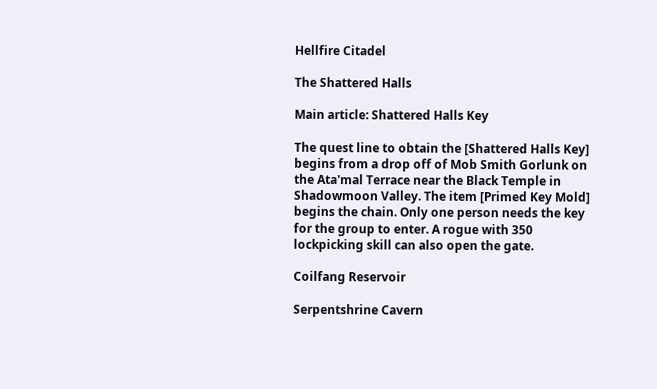Hellfire Citadel

The Shattered Halls

Main article: Shattered Halls Key

The quest line to obtain the [Shattered Halls Key] begins from a drop off of Mob Smith Gorlunk on the Ata'mal Terrace near the Black Temple in Shadowmoon Valley. The item [Primed Key Mold] begins the chain. Only one person needs the key for the group to enter. A rogue with 350 lockpicking skill can also open the gate.

Coilfang Reservoir

Serpentshrine Cavern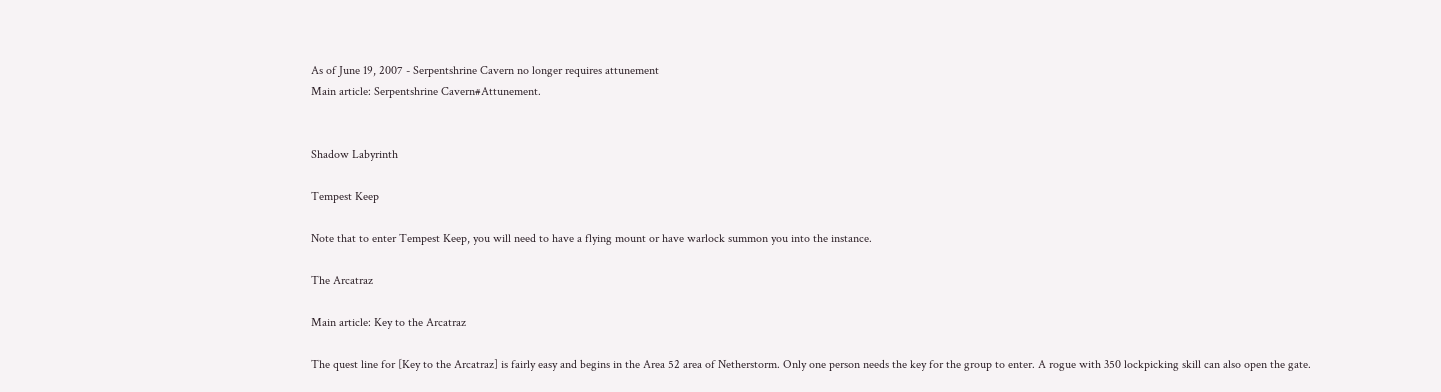As of June 19, 2007 - Serpentshrine Cavern no longer requires attunement
Main article: Serpentshrine Cavern#Attunement.


Shadow Labyrinth

Tempest Keep

Note that to enter Tempest Keep, you will need to have a flying mount or have warlock summon you into the instance.

The Arcatraz

Main article: Key to the Arcatraz

The quest line for [Key to the Arcatraz] is fairly easy and begins in the Area 52 area of Netherstorm. Only one person needs the key for the group to enter. A rogue with 350 lockpicking skill can also open the gate.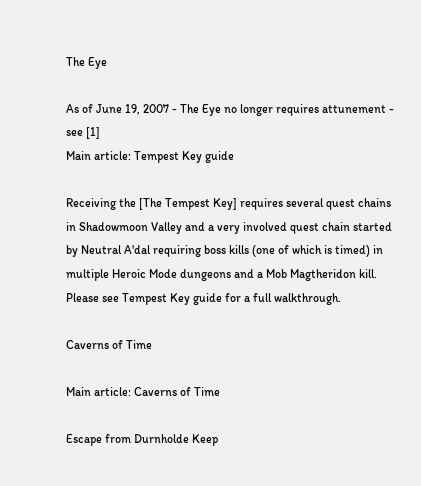The Eye

As of June 19, 2007 - The Eye no longer requires attunement - see [1]
Main article: Tempest Key guide

Receiving the [The Tempest Key] requires several quest chains in Shadowmoon Valley and a very involved quest chain started by Neutral A'dal requiring boss kills (one of which is timed) in multiple Heroic Mode dungeons and a Mob Magtheridon kill. Please see Tempest Key guide for a full walkthrough.

Caverns of Time

Main article: Caverns of Time

Escape from Durnholde Keep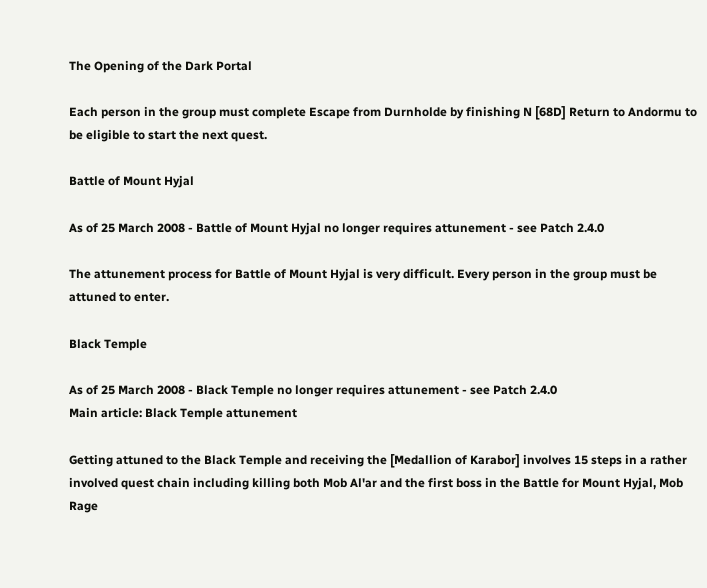The Opening of the Dark Portal

Each person in the group must complete Escape from Durnholde by finishing N [68D] Return to Andormu to be eligible to start the next quest.

Battle of Mount Hyjal

As of 25 March 2008 - Battle of Mount Hyjal no longer requires attunement - see Patch 2.4.0

The attunement process for Battle of Mount Hyjal is very difficult. Every person in the group must be attuned to enter.

Black Temple

As of 25 March 2008 - Black Temple no longer requires attunement - see Patch 2.4.0
Main article: Black Temple attunement

Getting attuned to the Black Temple and receiving the [Medallion of Karabor] involves 15 steps in a rather involved quest chain including killing both Mob Al'ar and the first boss in the Battle for Mount Hyjal, Mob Rage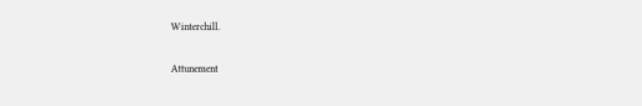Winterchill.


Attunement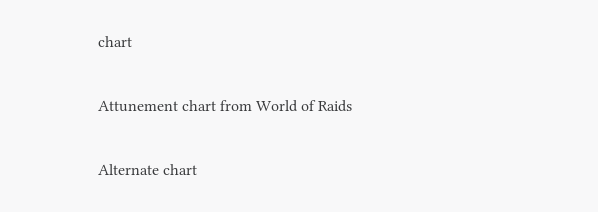chart

Attunement chart from World of Raids

Alternate chart